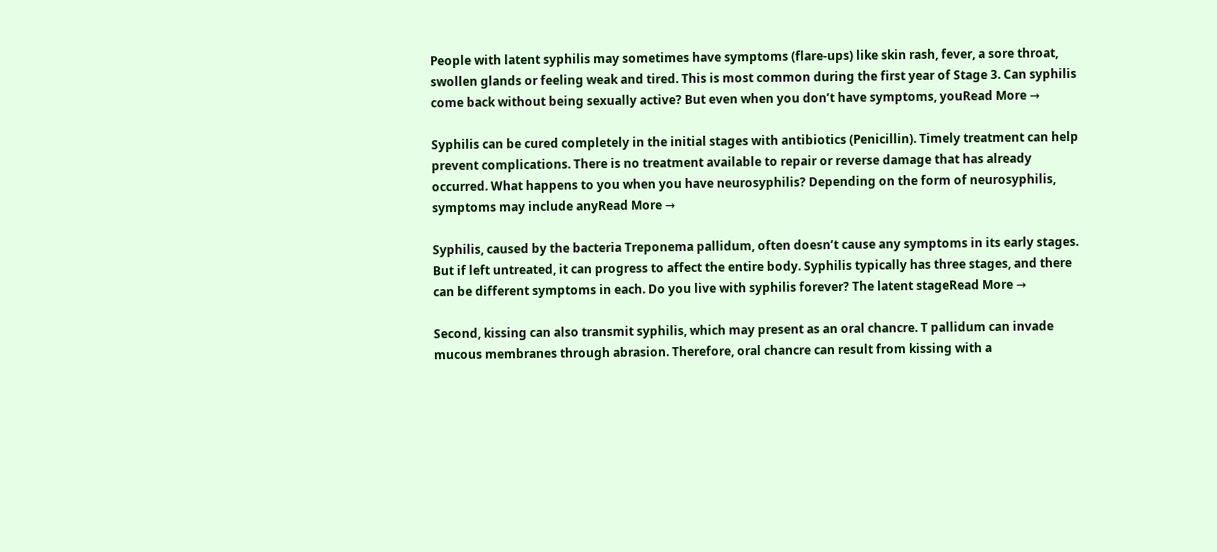People with latent syphilis may sometimes have symptoms (flare-ups) like skin rash, fever, a sore throat, swollen glands or feeling weak and tired. This is most common during the first year of Stage 3. Can syphilis come back without being sexually active? But even when you don’t have symptoms, youRead More →

Syphilis can be cured completely in the initial stages with antibiotics (Penicillin). Timely treatment can help prevent complications. There is no treatment available to repair or reverse damage that has already occurred. What happens to you when you have neurosyphilis? Depending on the form of neurosyphilis, symptoms may include anyRead More →

Syphilis, caused by the bacteria Treponema pallidum, often doesn’t cause any symptoms in its early stages. But if left untreated, it can progress to affect the entire body. Syphilis typically has three stages, and there can be different symptoms in each. Do you live with syphilis forever? The latent stageRead More →

Second, kissing can also transmit syphilis, which may present as an oral chancre. T pallidum can invade mucous membranes through abrasion. Therefore, oral chancre can result from kissing with a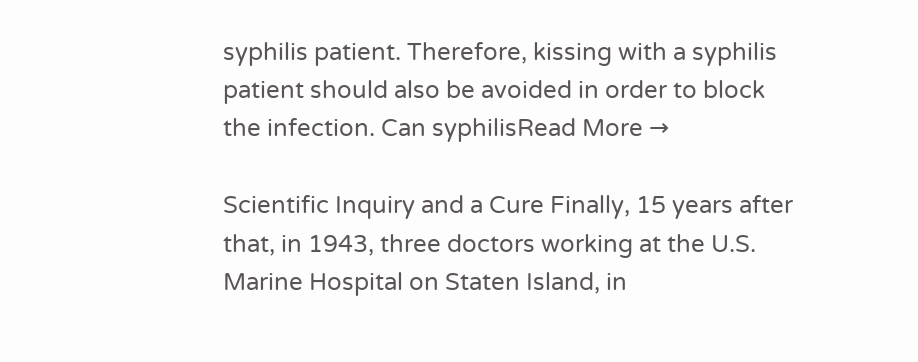syphilis patient. Therefore, kissing with a syphilis patient should also be avoided in order to block the infection. Can syphilisRead More →

Scientific Inquiry and a Cure Finally, 15 years after that, in 1943, three doctors working at the U.S. Marine Hospital on Staten Island, in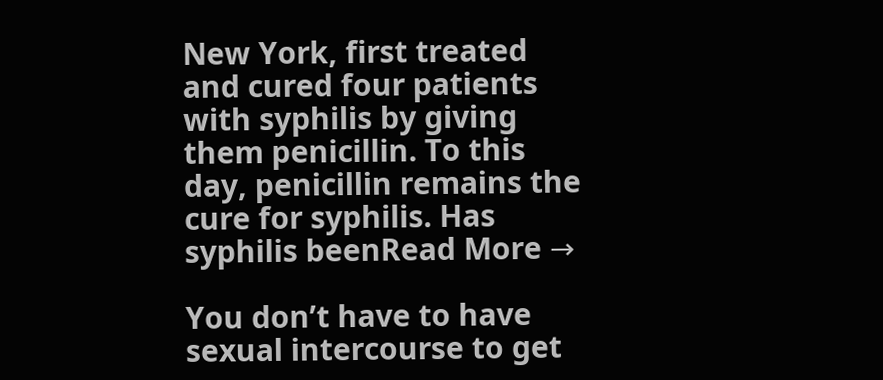New York, first treated and cured four patients with syphilis by giving them penicillin. To this day, penicillin remains the cure for syphilis. Has syphilis beenRead More →

You don’t have to have sexual intercourse to get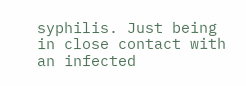syphilis. Just being in close contact with an infected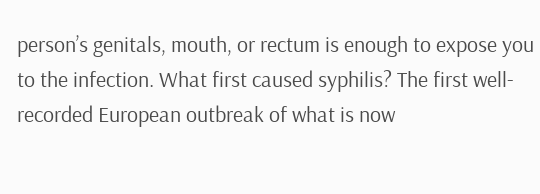person’s genitals, mouth, or rectum is enough to expose you to the infection. What first caused syphilis? The first well-recorded European outbreak of what is now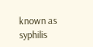known as syphilis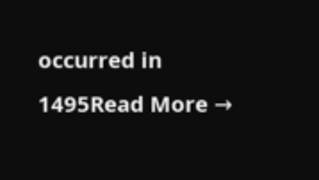occurred in 1495Read More →